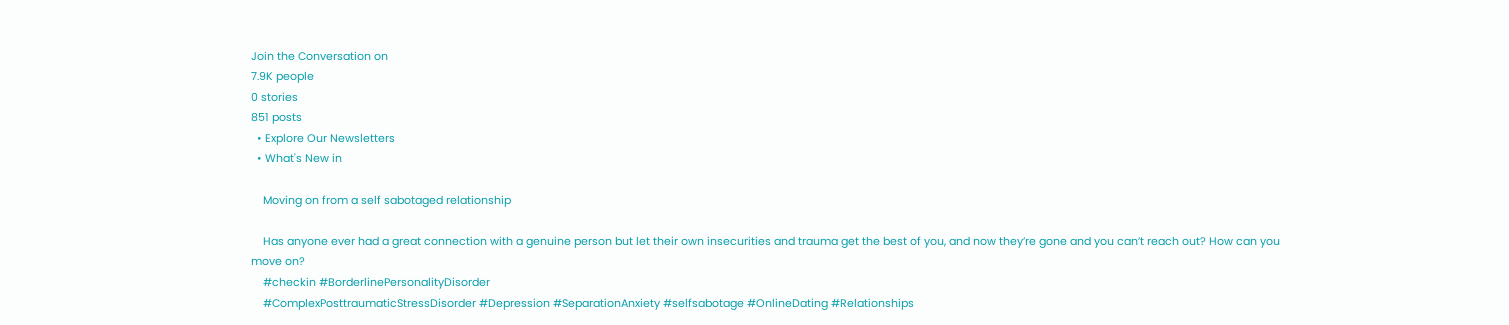Join the Conversation on
7.9K people
0 stories
851 posts
  • Explore Our Newsletters
  • What's New in

    Moving on from a self sabotaged relationship

    Has anyone ever had a great connection with a genuine person but let their own insecurities and trauma get the best of you, and now they’re gone and you can’t reach out? How can you move on?
    #checkin #BorderlinePersonalityDisorder
    #ComplexPosttraumaticStressDisorder #Depression #SeparationAnxiety #selfsabotage #OnlineDating #Relationships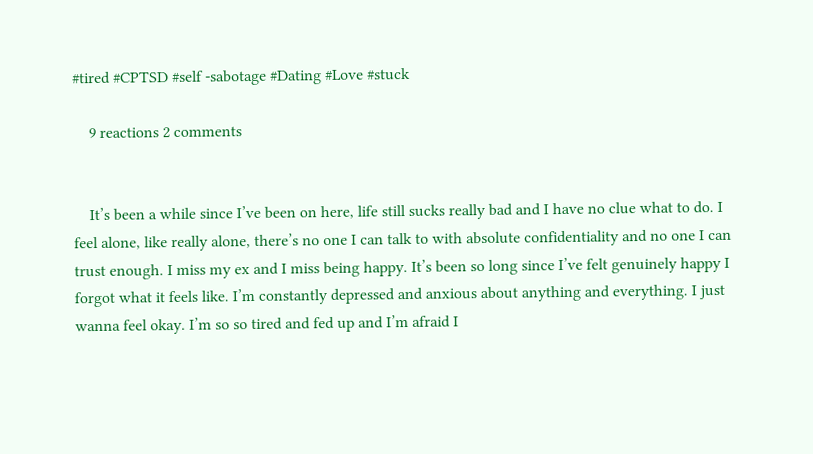#tired #CPTSD #self -sabotage #Dating #Love #stuck

    9 reactions 2 comments


    It’s been a while since I’ve been on here, life still sucks really bad and I have no clue what to do. I feel alone, like really alone, there’s no one I can talk to with absolute confidentiality and no one I can trust enough. I miss my ex and I miss being happy. It’s been so long since I’ve felt genuinely happy I forgot what it feels like. I’m constantly depressed and anxious about anything and everything. I just wanna feel okay. I’m so so tired and fed up and I’m afraid I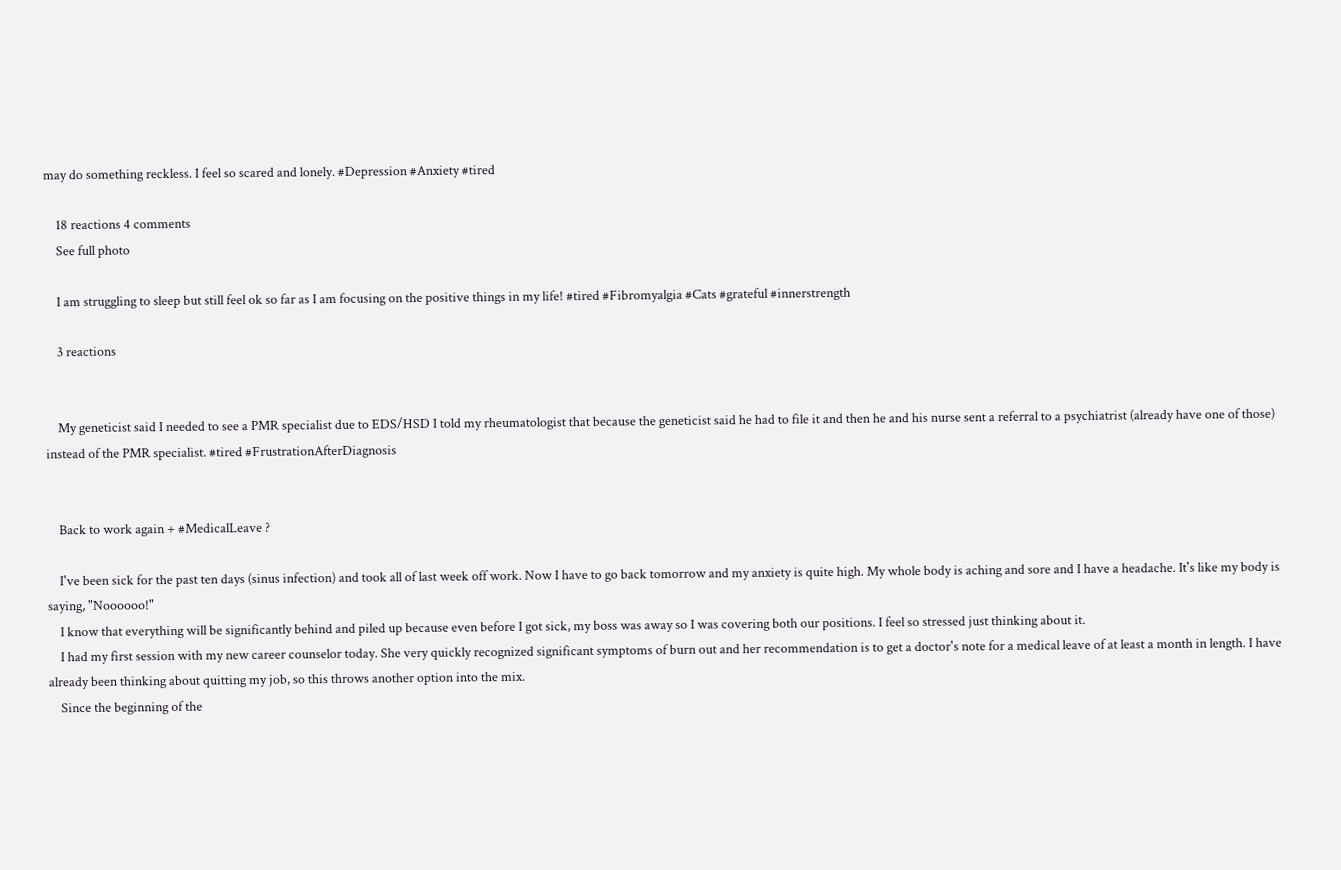may do something reckless. I feel so scared and lonely. #Depression #Anxiety #tired

    18 reactions 4 comments
    See full photo

    I am struggling to sleep but still feel ok so far as I am focusing on the positive things in my life! #tired #Fibromyalgia #Cats #grateful #innerstrength

    3 reactions


    My geneticist said I needed to see a PMR specialist due to EDS/HSD I told my rheumatologist that because the geneticist said he had to file it and then he and his nurse sent a referral to a psychiatrist (already have one of those) instead of the PMR specialist. #tired #FrustrationAfterDiagnosis


    Back to work again + #MedicalLeave ?

    I've been sick for the past ten days (sinus infection) and took all of last week off work. Now I have to go back tomorrow and my anxiety is quite high. My whole body is aching and sore and I have a headache. It's like my body is saying, "Noooooo!"
    I know that everything will be significantly behind and piled up because even before I got sick, my boss was away so I was covering both our positions. I feel so stressed just thinking about it.
    I had my first session with my new career counselor today. She very quickly recognized significant symptoms of burn out and her recommendation is to get a doctor's note for a medical leave of at least a month in length. I have already been thinking about quitting my job, so this throws another option into the mix.
    Since the beginning of the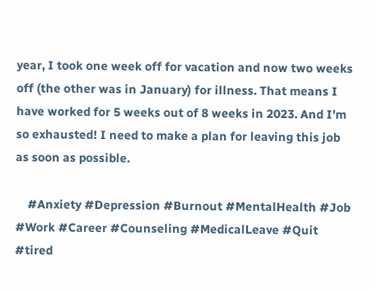year, I took one week off for vacation and now two weeks off (the other was in January) for illness. That means I have worked for 5 weeks out of 8 weeks in 2023. And I'm so exhausted! I need to make a plan for leaving this job as soon as possible.

    #Anxiety #Depression #Burnout #MentalHealth #Job #Work #Career #Counseling #MedicalLeave #Quit #tired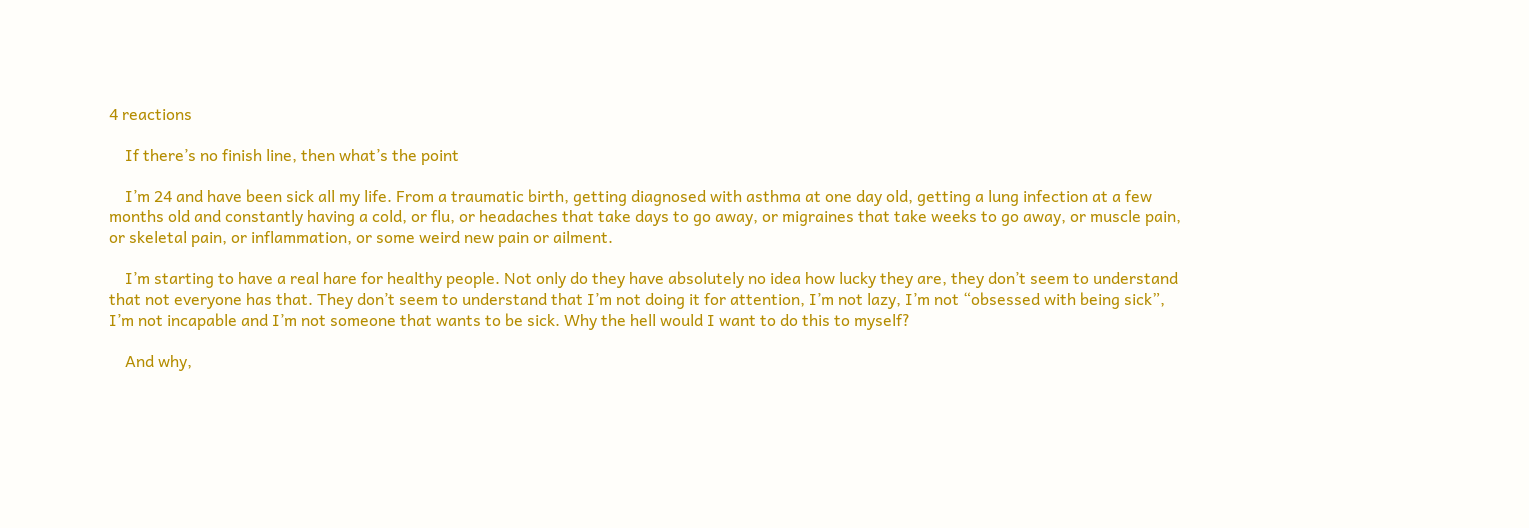4 reactions

    If there’s no finish line, then what’s the point

    I’m 24 and have been sick all my life. From a traumatic birth, getting diagnosed with asthma at one day old, getting a lung infection at a few months old and constantly having a cold, or flu, or headaches that take days to go away, or migraines that take weeks to go away, or muscle pain, or skeletal pain, or inflammation, or some weird new pain or ailment.

    I’m starting to have a real hare for healthy people. Not only do they have absolutely no idea how lucky they are, they don’t seem to understand that not everyone has that. They don’t seem to understand that I’m not doing it for attention, I’m not lazy, I’m not “obsessed with being sick”, I’m not incapable and I’m not someone that wants to be sick. Why the hell would I want to do this to myself?

    And why,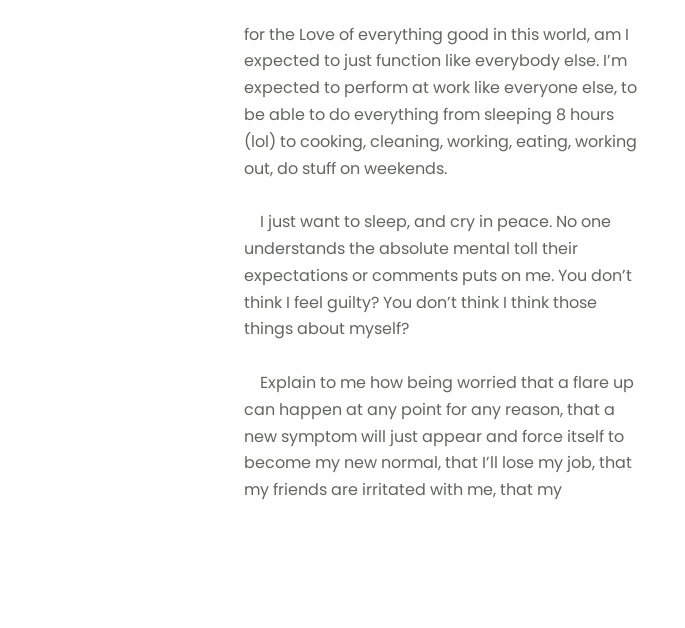for the Love of everything good in this world, am I expected to just function like everybody else. I’m expected to perform at work like everyone else, to be able to do everything from sleeping 8 hours (lol) to cooking, cleaning, working, eating, working out, do stuff on weekends.

    I just want to sleep, and cry in peace. No one understands the absolute mental toll their expectations or comments puts on me. You don’t think I feel guilty? You don’t think I think those things about myself?

    Explain to me how being worried that a flare up can happen at any point for any reason, that a new symptom will just appear and force itself to become my new normal, that I’ll lose my job, that my friends are irritated with me, that my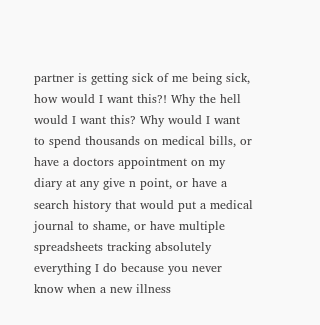partner is getting sick of me being sick, how would I want this?! Why the hell would I want this? Why would I want to spend thousands on medical bills, or have a doctors appointment on my diary at any give n point, or have a search history that would put a medical journal to shame, or have multiple spreadsheets tracking absolutely everything I do because you never know when a new illness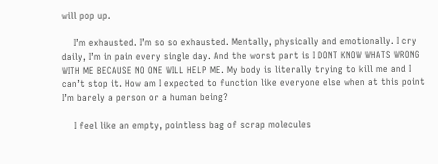will pop up.

    I’m exhausted. I’m so so exhausted. Mentally, physically and emotionally. I cry daily, I’m in pain every single day. And the worst part is I DONT KNOW WHATS WRONG WITH ME BECAUSE NO ONE WILL HELP ME. My body is literally trying to kill me and I can’t stop it. How am I expected to function like everyone else when at this point I’m barely a person or a human being?

    I feel like an empty, pointless bag of scrap molecules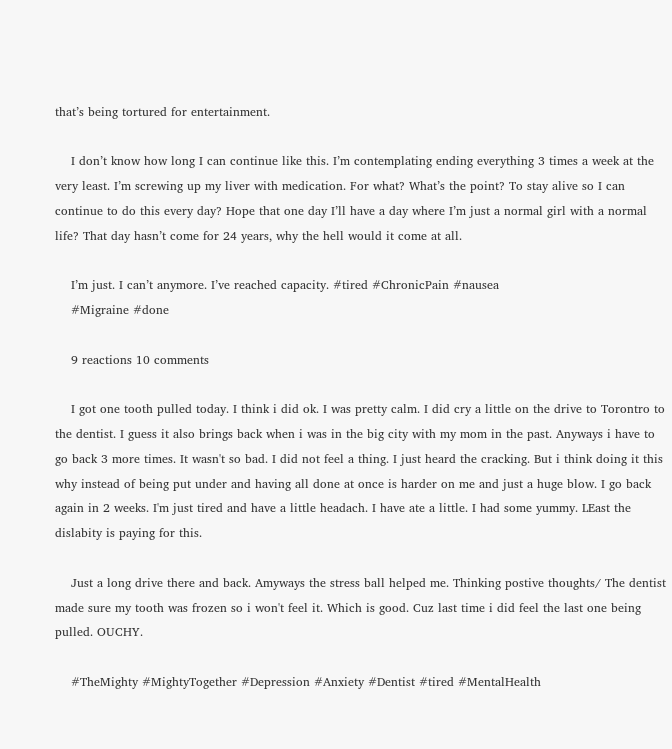that’s being tortured for entertainment.

    I don’t know how long I can continue like this. I’m contemplating ending everything 3 times a week at the very least. I’m screwing up my liver with medication. For what? What’s the point? To stay alive so I can continue to do this every day? Hope that one day I’ll have a day where I’m just a normal girl with a normal life? That day hasn’t come for 24 years, why the hell would it come at all.

    I’m just. I can’t anymore. I’ve reached capacity. #tired #ChronicPain #nausea
    #Migraine #done

    9 reactions 10 comments

    I got one tooth pulled today. I think i did ok. I was pretty calm. I did cry a little on the drive to Torontro to the dentist. I guess it also brings back when i was in the big city with my mom in the past. Anyways i have to go back 3 more times. It wasn't so bad. I did not feel a thing. I just heard the cracking. But i think doing it this why instead of being put under and having all done at once is harder on me and just a huge blow. I go back again in 2 weeks. I'm just tired and have a little headach. I have ate a little. I had some yummy. LEast the dislabity is paying for this.

    Just a long drive there and back. Amyways the stress ball helped me. Thinking postive thoughts/ The dentist made sure my tooth was frozen so i won't feel it. Which is good. Cuz last time i did feel the last one being pulled. OUCHY.

    #TheMighty #MightyTogether #Depression #Anxiety #Dentist #tired #MentalHealth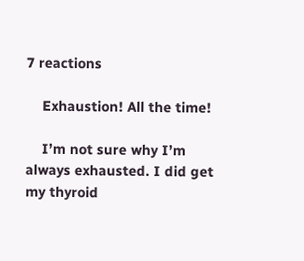7 reactions

    Exhaustion! All the time!

    I’m not sure why I’m always exhausted. I did get my thyroid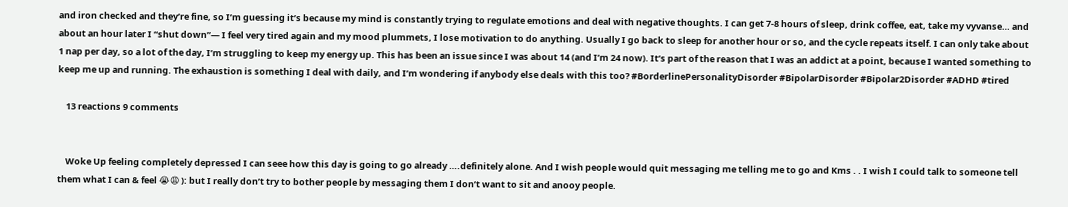and iron checked and they’re fine, so I’m guessing it’s because my mind is constantly trying to regulate emotions and deal with negative thoughts. I can get 7-8 hours of sleep, drink coffee, eat, take my vyvanse… and about an hour later I “shut down”— I feel very tired again and my mood plummets, I lose motivation to do anything. Usually I go back to sleep for another hour or so, and the cycle repeats itself. I can only take about 1 nap per day, so a lot of the day, I’m struggling to keep my energy up. This has been an issue since I was about 14 (and I’m 24 now). It’s part of the reason that I was an addict at a point, because I wanted something to keep me up and running. The exhaustion is something I deal with daily, and I’m wondering if anybody else deals with this too? #BorderlinePersonalityDisorder #BipolarDisorder #Bipolar2Disorder #ADHD #tired

    13 reactions 9 comments


    Woke Up feeling completely depressed I can seee how this day is going to go already ….definitely alone. And I wish people would quit messaging me telling me to go and Kms . . I wish I could talk to someone tell them what I can & feel 😭😩 ): but I really don’t try to bother people by messaging them I don’t want to sit and anooy people.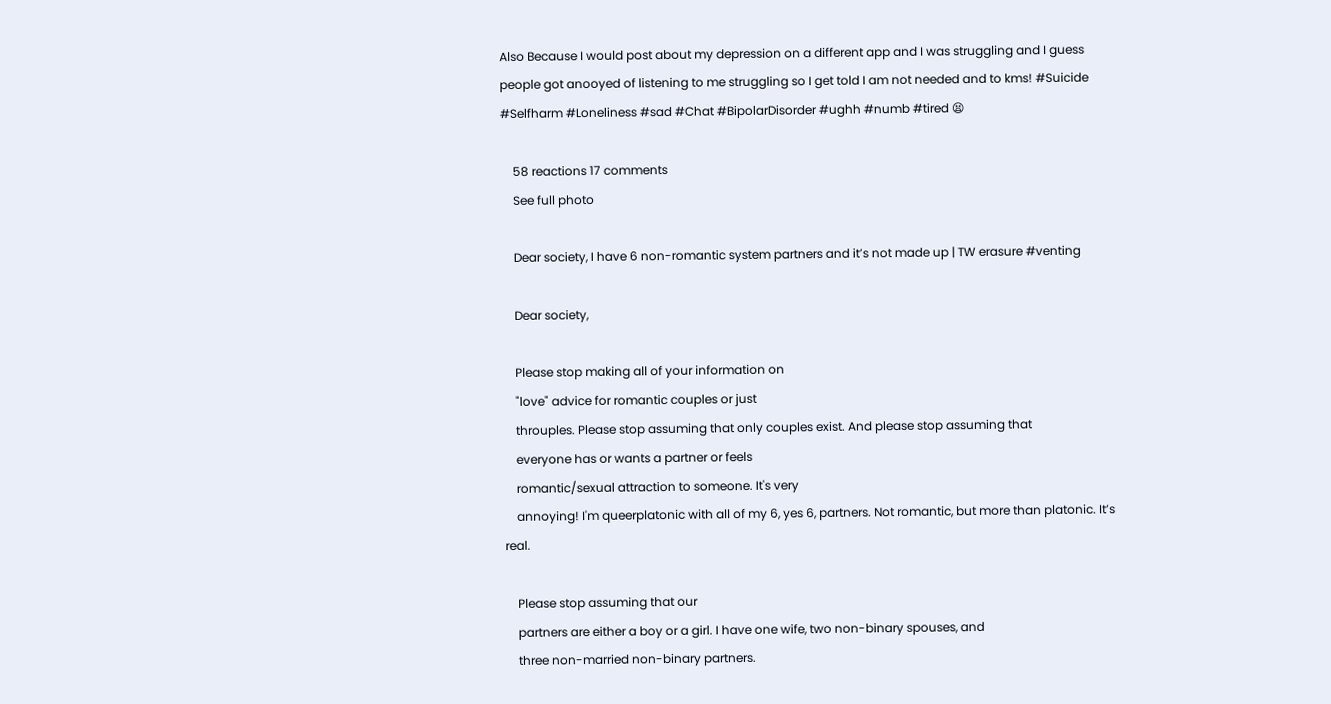Also Because I would post about my depression on a different app and I was struggling and I guess people got anooyed of listening to me struggling so I get told I am not needed and to kms! #Suicide #Selfharm #Loneliness #sad #Chat #BipolarDisorder #ughh #numb #tired 😫

    58 reactions 17 comments
    See full photo

    Dear society, I have 6 non-romantic system partners and it’s not made up | TW erasure #venting

    Dear society,

    Please stop making all of your information on
    "love" advice for romantic couples or just
    throuples. Please stop assuming that only couples exist. And please stop assuming that
    everyone has or wants a partner or feels
    romantic/sexual attraction to someone. It's very
    annoying! I'm queerplatonic with all of my 6, yes 6, partners. Not romantic, but more than platonic. It’s real.

    Please stop assuming that our
    partners are either a boy or a girl. I have one wife, two non-binary spouses, and
    three non-married non-binary partners.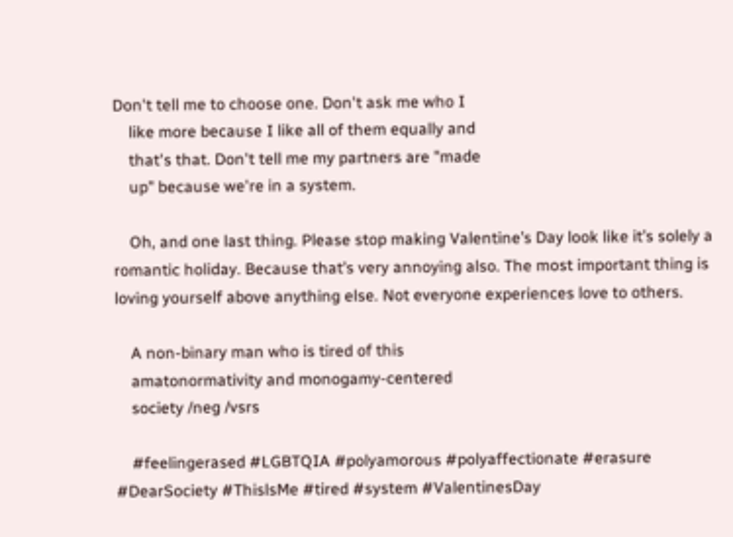Don't tell me to choose one. Don't ask me who I
    like more because I like all of them equally and
    that's that. Don't tell me my partners are "made
    up" because we're in a system.

    Oh, and one last thing. Please stop making Valentine’s Day look like it’s solely a romantic holiday. Because that’s very annoying also. The most important thing is loving yourself above anything else. Not everyone experiences love to others.

    A non-binary man who is tired of this
    amatonormativity and monogamy-centered
    society /neg /vsrs

    #feelingerased #LGBTQIA #polyamorous #polyaffectionate #erasure #DearSociety #ThislsMe #tired #system #ValentinesDay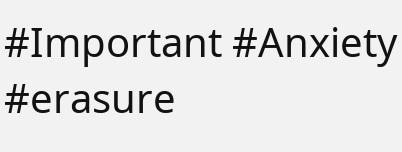#Important #Anxiety #erasure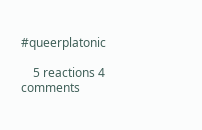#queerplatonic

    5 reactions 4 comments